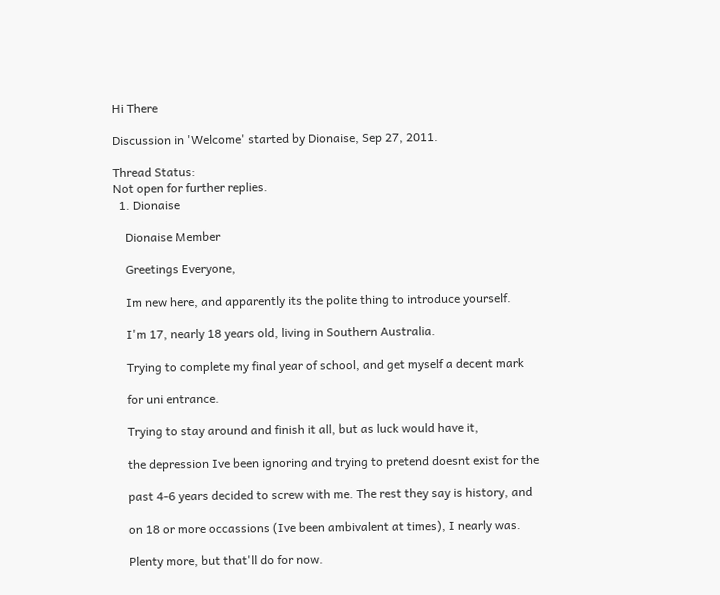Hi There

Discussion in 'Welcome' started by Dionaise, Sep 27, 2011.

Thread Status:
Not open for further replies.
  1. Dionaise

    Dionaise Member

    Greetings Everyone,

    Im new here, and apparently its the polite thing to introduce yourself.

    I'm 17, nearly 18 years old, living in Southern Australia.

    Trying to complete my final year of school, and get myself a decent mark

    for uni entrance.

    Trying to stay around and finish it all, but as luck would have it,

    the depression Ive been ignoring and trying to pretend doesnt exist for the

    past 4-6 years decided to screw with me. The rest they say is history, and

    on 18 or more occassions (Ive been ambivalent at times), I nearly was.

    Plenty more, but that'll do for now.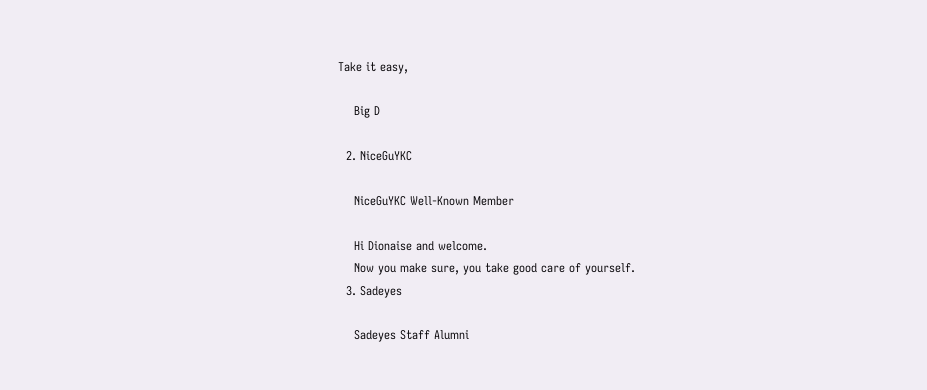Take it easy,

    Big D

  2. NiceGuYKC

    NiceGuYKC Well-Known Member

    Hi Dionaise and welcome.
    Now you make sure, you take good care of yourself.
  3. Sadeyes

    Sadeyes Staff Alumni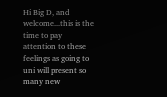Hi Big D, and welcome...this is the time to pay attention to these feelings as going to uni will present so many new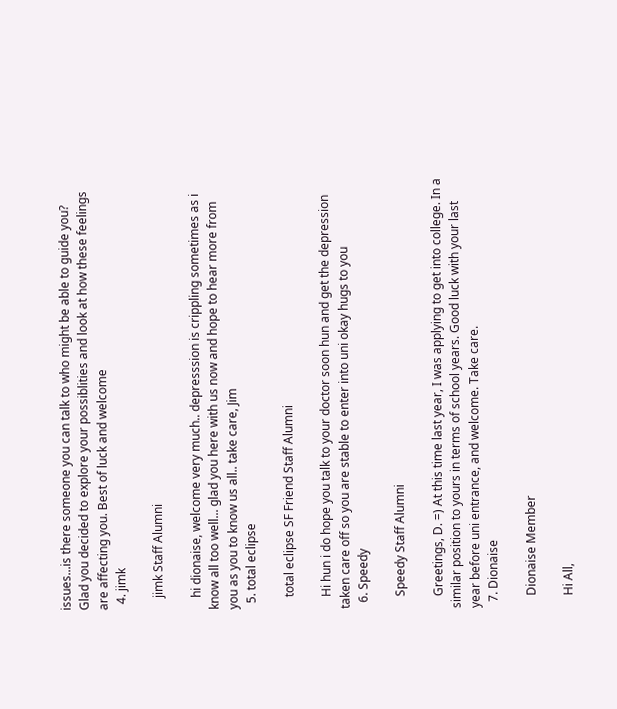issues...is there someone you can talk to who might be able to guide you? Glad you decided to explore your possiblities and look at how these feelings are affecting you. Best of luck and welcome
  4. jimk

    jimk Staff Alumni

    hi dionaise, welcome very much.. depresssion is crippling sometimes as i know all too well... glad you here with us now and hope to hear more from you as you to know us all.. take care, Jim
  5. total eclipse

    total eclipse SF Friend Staff Alumni

    Hi hun i do hope you talk to your doctor soon hun and get the depression taken care off so you are stable to enter into uni okay hugs to you
  6. Speedy

    Speedy Staff Alumni

    Greetings, D. =) At this time last year, I was applying to get into college. In a similar position to yours in terms of school years. Good luck with your last year before uni entrance, and welcome. Take care.
  7. Dionaise

    Dionaise Member

    Hi All,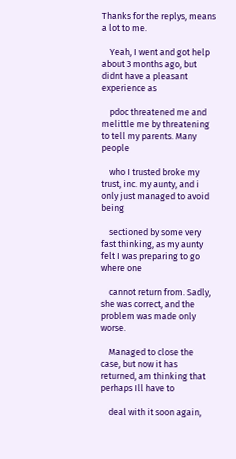Thanks for the replys, means a lot to me.

    Yeah, I went and got help about 3 months ago, but didnt have a pleasant experience as

    pdoc threatened me and melittle me by threatening to tell my parents. Many people

    who I trusted broke my trust, inc. my aunty, and i only just managed to avoid being

    sectioned by some very fast thinking, as my aunty felt I was preparing to go where one

    cannot return from. Sadly, she was correct, and the problem was made only worse.

    Managed to close the case, but now it has returned, am thinking that perhaps Ill have to

    deal with it soon again,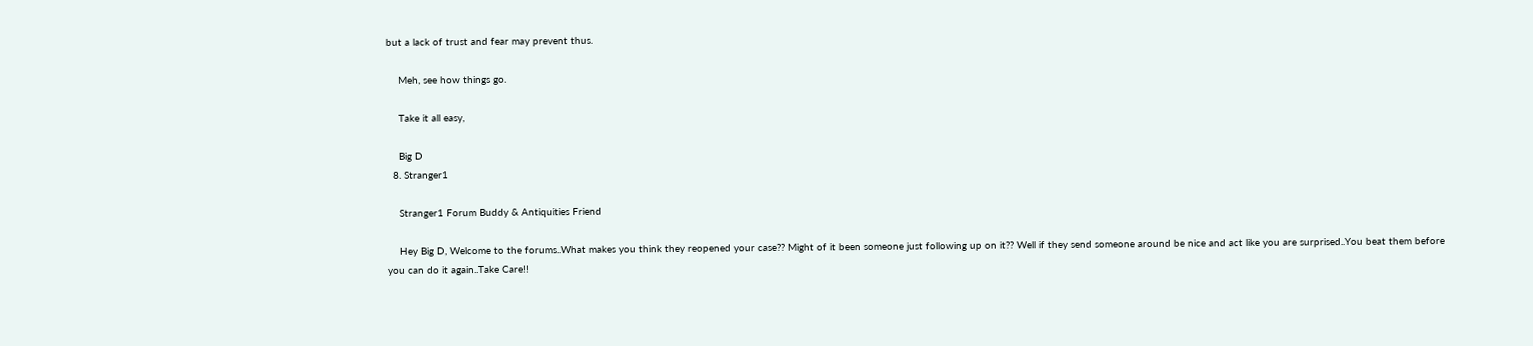but a lack of trust and fear may prevent thus.

    Meh, see how things go.

    Take it all easy,

    Big D
  8. Stranger1

    Stranger1 Forum Buddy & Antiquities Friend

    Hey Big D, Welcome to the forums..What makes you think they reopened your case?? Might of it been someone just following up on it?? Well if they send someone around be nice and act like you are surprised..You beat them before you can do it again..Take Care!!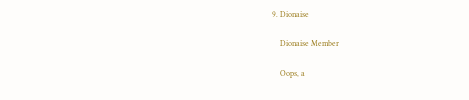9. Dionaise

    Dionaise Member

    Oops, a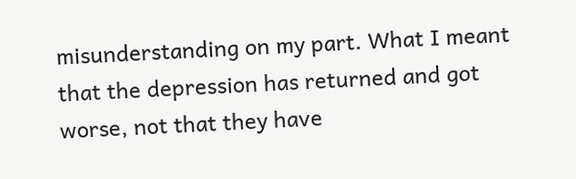misunderstanding on my part. What I meant that the depression has returned and got worse, not that they have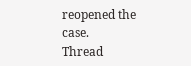reopened the case.
Thread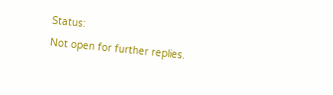Status:
Not open for further replies.